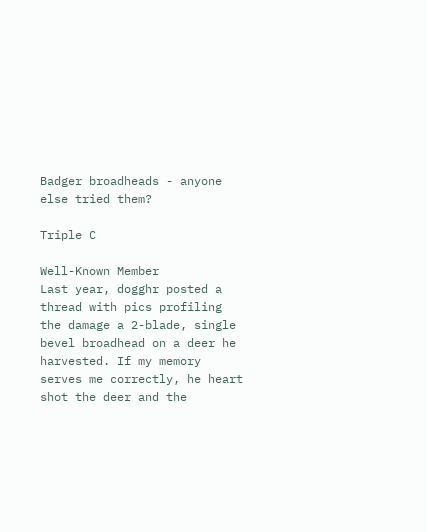Badger broadheads - anyone else tried them?

Triple C

Well-Known Member
Last year, dogghr posted a thread with pics profiling the damage a 2-blade, single bevel broadhead on a deer he harvested. If my memory serves me correctly, he heart shot the deer and the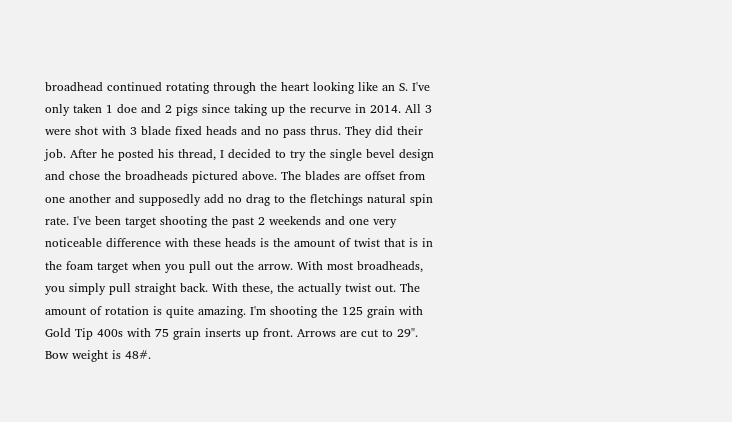broadhead continued rotating through the heart looking like an S. I've only taken 1 doe and 2 pigs since taking up the recurve in 2014. All 3 were shot with 3 blade fixed heads and no pass thrus. They did their job. After he posted his thread, I decided to try the single bevel design and chose the broadheads pictured above. The blades are offset from one another and supposedly add no drag to the fletchings natural spin rate. I've been target shooting the past 2 weekends and one very noticeable difference with these heads is the amount of twist that is in the foam target when you pull out the arrow. With most broadheads, you simply pull straight back. With these, the actually twist out. The amount of rotation is quite amazing. I'm shooting the 125 grain with Gold Tip 400s with 75 grain inserts up front. Arrows are cut to 29". Bow weight is 48#.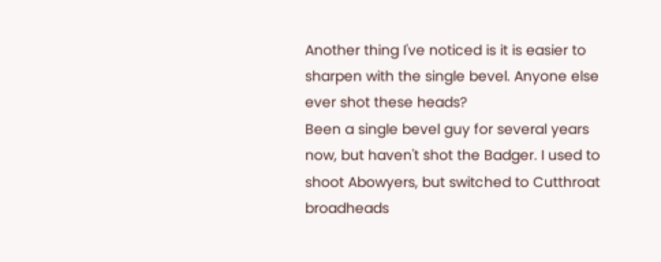Another thing I've noticed is it is easier to sharpen with the single bevel. Anyone else ever shot these heads?
Been a single bevel guy for several years now, but haven't shot the Badger. I used to shoot Abowyers, but switched to Cutthroat broadheads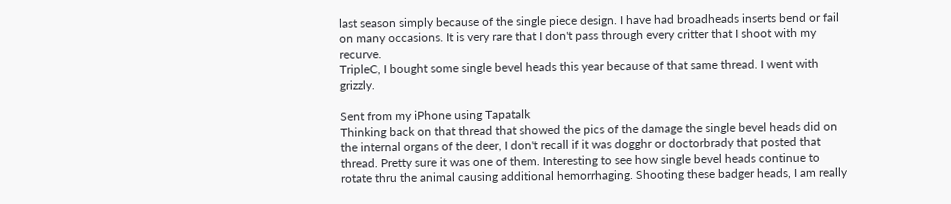last season simply because of the single piece design. I have had broadheads inserts bend or fail on many occasions. It is very rare that I don't pass through every critter that I shoot with my recurve.
TripleC, I bought some single bevel heads this year because of that same thread. I went with grizzly.

Sent from my iPhone using Tapatalk
Thinking back on that thread that showed the pics of the damage the single bevel heads did on the internal organs of the deer, I don't recall if it was dogghr or doctorbrady that posted that thread. Pretty sure it was one of them. Interesting to see how single bevel heads continue to rotate thru the animal causing additional hemorrhaging. Shooting these badger heads, I am really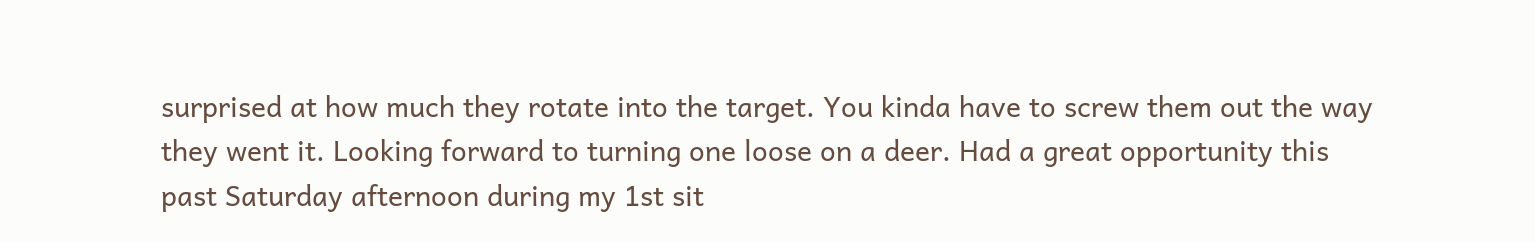surprised at how much they rotate into the target. You kinda have to screw them out the way they went it. Looking forward to turning one loose on a deer. Had a great opportunity this past Saturday afternoon during my 1st sit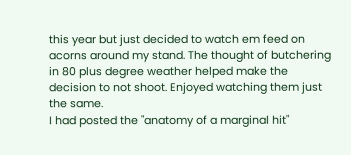this year but just decided to watch em feed on acorns around my stand. The thought of butchering in 80 plus degree weather helped make the decision to not shoot. Enjoyed watching them just the same.
I had posted the "anatomy of a marginal hit"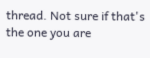thread. Not sure if that's the one you are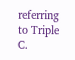referring to Triple C.